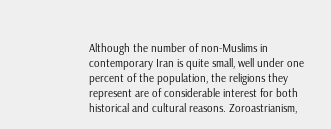Although the number of non-Muslims in contemporary Iran is quite small, well under one percent of the population, the religions they represent are of considerable interest for both historical and cultural reasons. Zoroastrianism,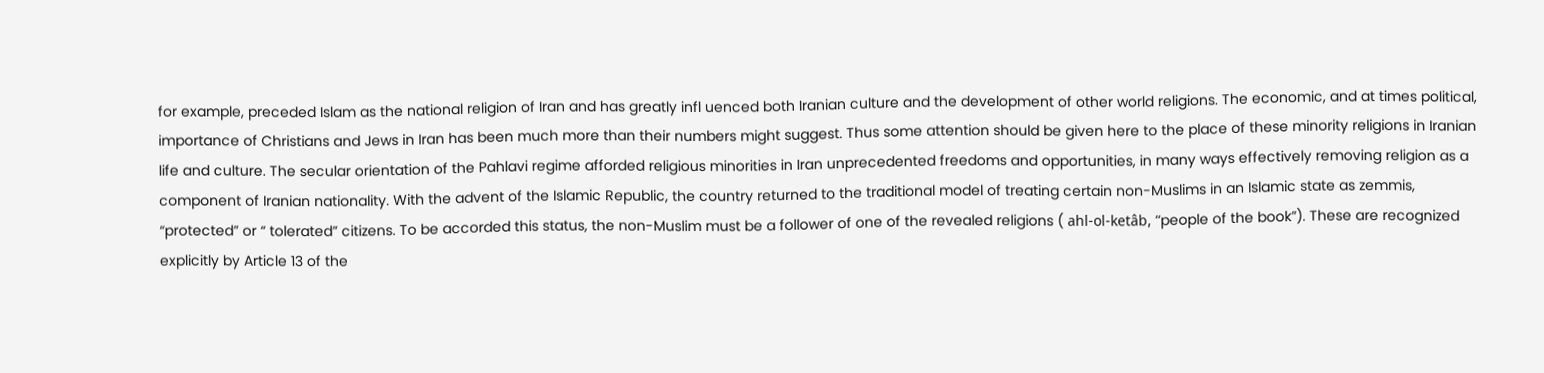for example, preceded Islam as the national religion of Iran and has greatly infl uenced both Iranian culture and the development of other world religions. The economic, and at times political, importance of Christians and Jews in Iran has been much more than their numbers might suggest. Thus some attention should be given here to the place of these minority religions in Iranian life and culture. The secular orientation of the Pahlavi regime afforded religious minorities in Iran unprecedented freedoms and opportunities, in many ways effectively removing religion as a component of Iranian nationality. With the advent of the Islamic Republic, the country returned to the traditional model of treating certain non-Muslims in an Islamic state as zemmis, “protected” or “ tolerated” citizens. To be accorded this status, the non-Muslim must be a follower of one of the revealed religions ( ahl-ol-ketâb, “people of the book”). These are recognized explicitly by Article 13 of the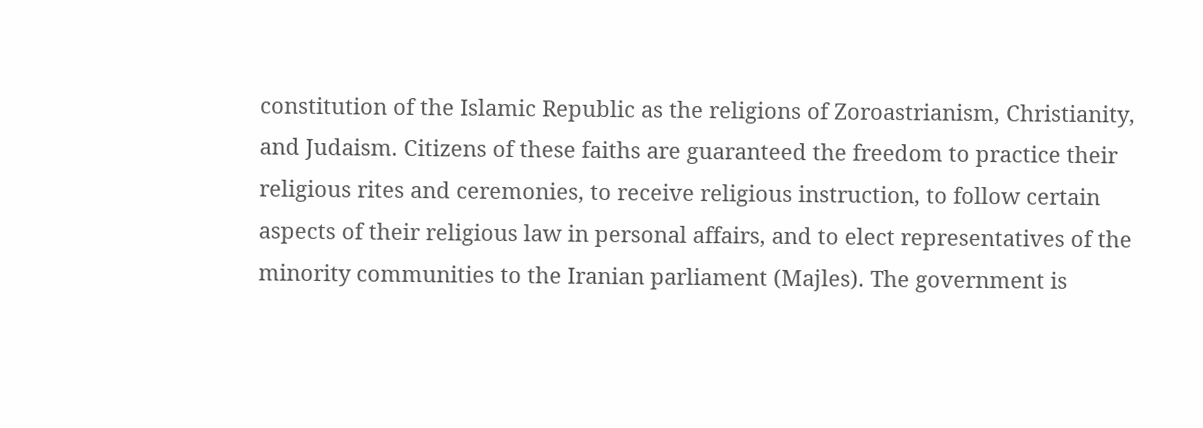constitution of the Islamic Republic as the religions of Zoroastrianism, Christianity, and Judaism. Citizens of these faiths are guaranteed the freedom to practice their religious rites and ceremonies, to receive religious instruction, to follow certain aspects of their religious law in personal affairs, and to elect representatives of the minority communities to the Iranian parliament (Majles). The government is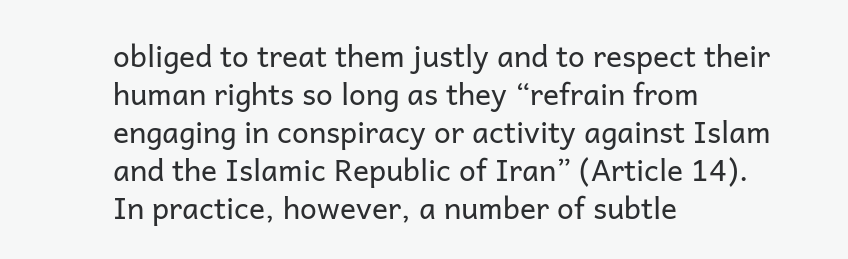obliged to treat them justly and to respect their human rights so long as they “refrain from engaging in conspiracy or activity against Islam and the Islamic Republic of Iran” (Article 14). In practice, however, a number of subtle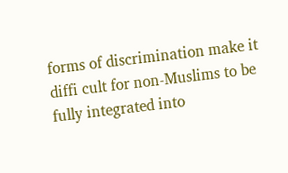forms of discrimination make it diffi cult for non-Muslims to be fully integrated into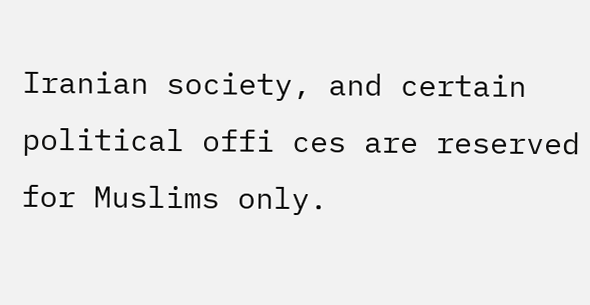Iranian society, and certain political offi ces are reserved for Muslims only.